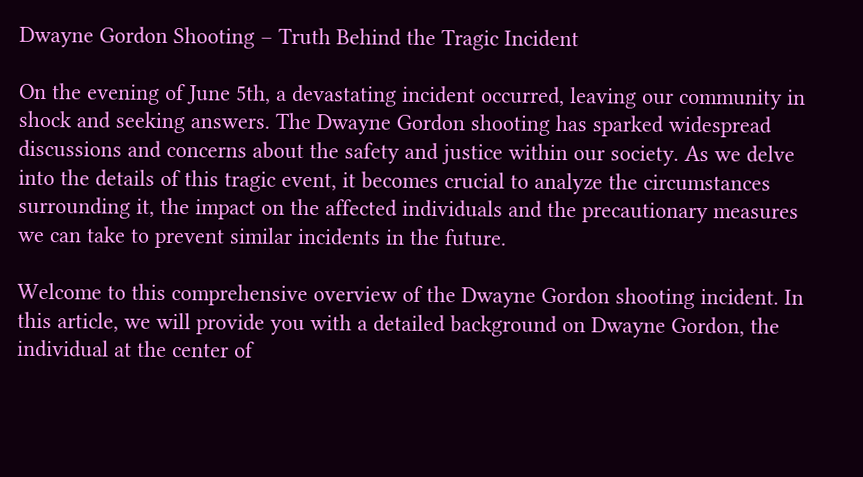Dwayne Gordon Shooting – Truth Behind the Tragic Incident

On the evening of June 5th, a devastating incident occurred, leaving our community in shock and seeking answers. The Dwayne Gordon shooting has sparked widespread discussions and concerns about the safety and justice within our society. As we delve into the details of this tragic event, it becomes crucial to analyze the circumstances surrounding it, the impact on the affected individuals and the precautionary measures we can take to prevent similar incidents in the future.

Welcome to this comprehensive overview of the Dwayne Gordon shooting incident. In this article, we will provide you with a detailed background on Dwayne Gordon, the individual at the center of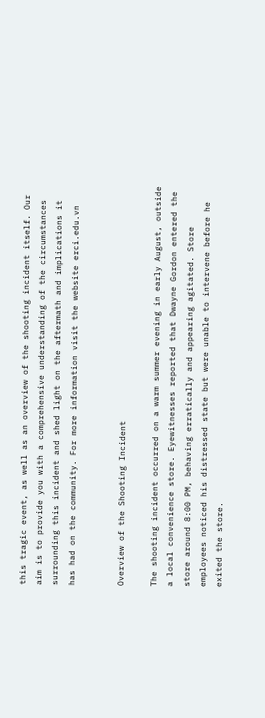this tragic event, as well as an overview of the shooting incident itself. Our aim is to provide you with a comprehensive understanding of the circumstances surrounding this incident and shed light on the aftermath and implications it has had on the community. For more information visit the website erci.edu.vn


Overview of the Shooting Incident

The shooting incident occurred on a warm summer evening in early August, outside a local convenience store. Eyewitnesses reported that Dwayne Gordon entered the store around 8:00 PM, behaving erratically and appearing agitated. Store employees noticed his distressed state but were unable to intervene before he exited the store.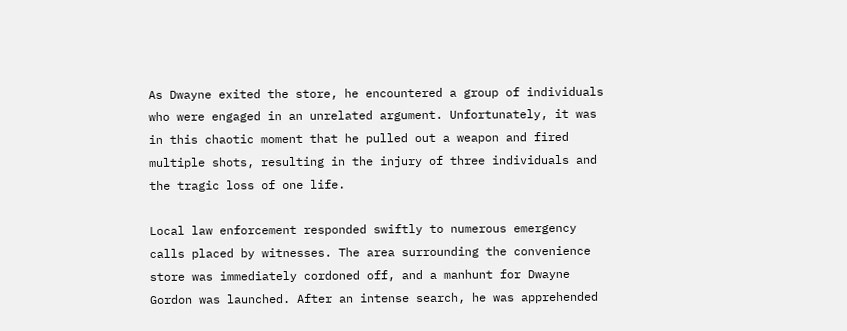As Dwayne exited the store, he encountered a group of individuals who were engaged in an unrelated argument. Unfortunately, it was in this chaotic moment that he pulled out a weapon and fired multiple shots, resulting in the injury of three individuals and the tragic loss of one life.

Local law enforcement responded swiftly to numerous emergency calls placed by witnesses. The area surrounding the convenience store was immediately cordoned off, and a manhunt for Dwayne Gordon was launched. After an intense search, he was apprehended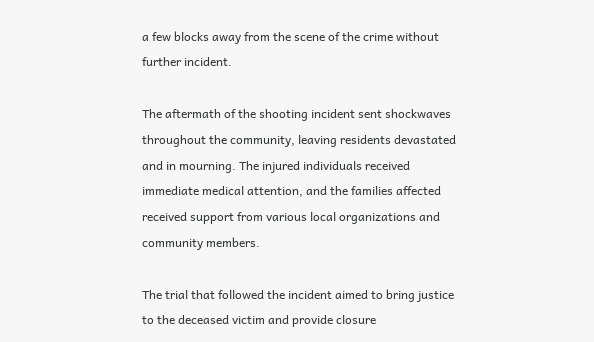a few blocks away from the scene of the crime without further incident.

The aftermath of the shooting incident sent shockwaves throughout the community, leaving residents devastated and in mourning. The injured individuals received immediate medical attention, and the families affected received support from various local organizations and community members.

The trial that followed the incident aimed to bring justice to the deceased victim and provide closure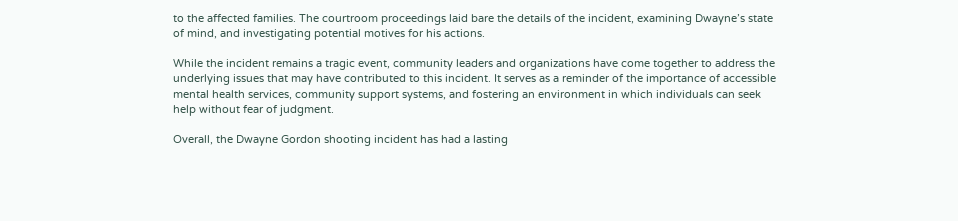to the affected families. The courtroom proceedings laid bare the details of the incident, examining Dwayne’s state of mind, and investigating potential motives for his actions.

While the incident remains a tragic event, community leaders and organizations have come together to address the underlying issues that may have contributed to this incident. It serves as a reminder of the importance of accessible mental health services, community support systems, and fostering an environment in which individuals can seek help without fear of judgment.

Overall, the Dwayne Gordon shooting incident has had a lasting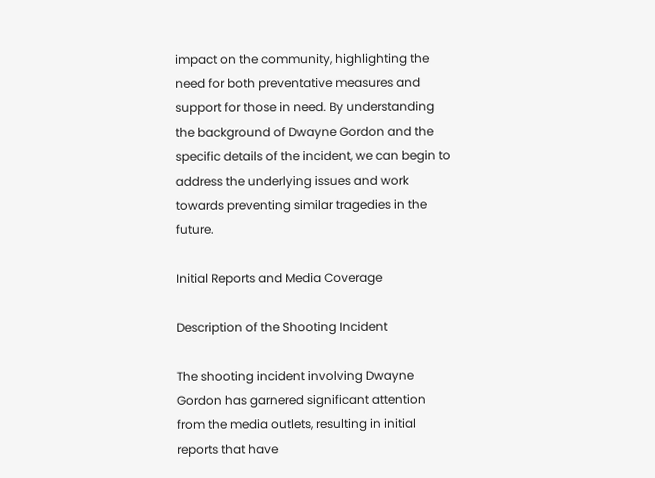impact on the community, highlighting the need for both preventative measures and support for those in need. By understanding the background of Dwayne Gordon and the specific details of the incident, we can begin to address the underlying issues and work towards preventing similar tragedies in the future.

Initial Reports and Media Coverage

Description of the Shooting Incident

The shooting incident involving Dwayne Gordon has garnered significant attention from the media outlets, resulting in initial reports that have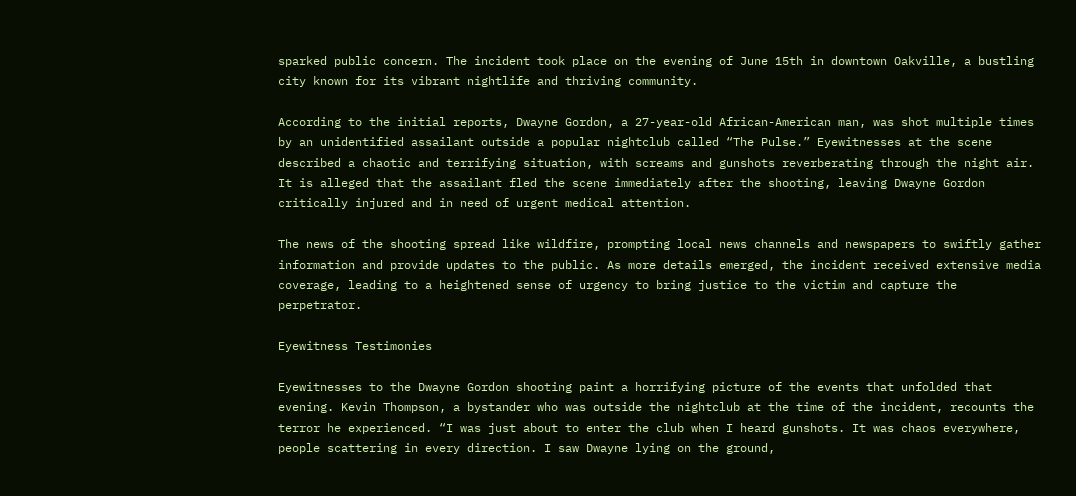sparked public concern. The incident took place on the evening of June 15th in downtown Oakville, a bustling city known for its vibrant nightlife and thriving community.

According to the initial reports, Dwayne Gordon, a 27-year-old African-American man, was shot multiple times by an unidentified assailant outside a popular nightclub called “The Pulse.” Eyewitnesses at the scene described a chaotic and terrifying situation, with screams and gunshots reverberating through the night air. It is alleged that the assailant fled the scene immediately after the shooting, leaving Dwayne Gordon critically injured and in need of urgent medical attention.

The news of the shooting spread like wildfire, prompting local news channels and newspapers to swiftly gather information and provide updates to the public. As more details emerged, the incident received extensive media coverage, leading to a heightened sense of urgency to bring justice to the victim and capture the perpetrator.

Eyewitness Testimonies

Eyewitnesses to the Dwayne Gordon shooting paint a horrifying picture of the events that unfolded that evening. Kevin Thompson, a bystander who was outside the nightclub at the time of the incident, recounts the terror he experienced. “I was just about to enter the club when I heard gunshots. It was chaos everywhere, people scattering in every direction. I saw Dwayne lying on the ground,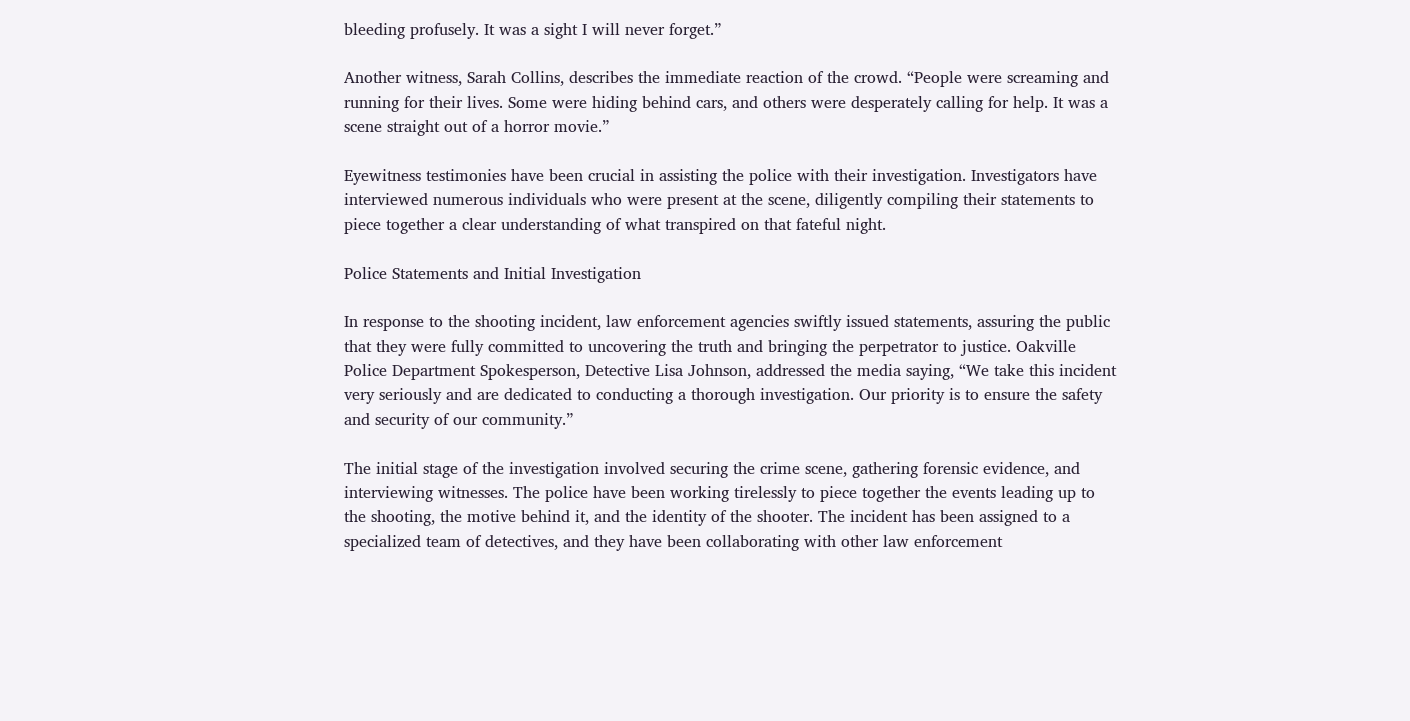bleeding profusely. It was a sight I will never forget.”

Another witness, Sarah Collins, describes the immediate reaction of the crowd. “People were screaming and running for their lives. Some were hiding behind cars, and others were desperately calling for help. It was a scene straight out of a horror movie.”

Eyewitness testimonies have been crucial in assisting the police with their investigation. Investigators have interviewed numerous individuals who were present at the scene, diligently compiling their statements to piece together a clear understanding of what transpired on that fateful night.

Police Statements and Initial Investigation

In response to the shooting incident, law enforcement agencies swiftly issued statements, assuring the public that they were fully committed to uncovering the truth and bringing the perpetrator to justice. Oakville Police Department Spokesperson, Detective Lisa Johnson, addressed the media saying, “We take this incident very seriously and are dedicated to conducting a thorough investigation. Our priority is to ensure the safety and security of our community.”

The initial stage of the investigation involved securing the crime scene, gathering forensic evidence, and interviewing witnesses. The police have been working tirelessly to piece together the events leading up to the shooting, the motive behind it, and the identity of the shooter. The incident has been assigned to a specialized team of detectives, and they have been collaborating with other law enforcement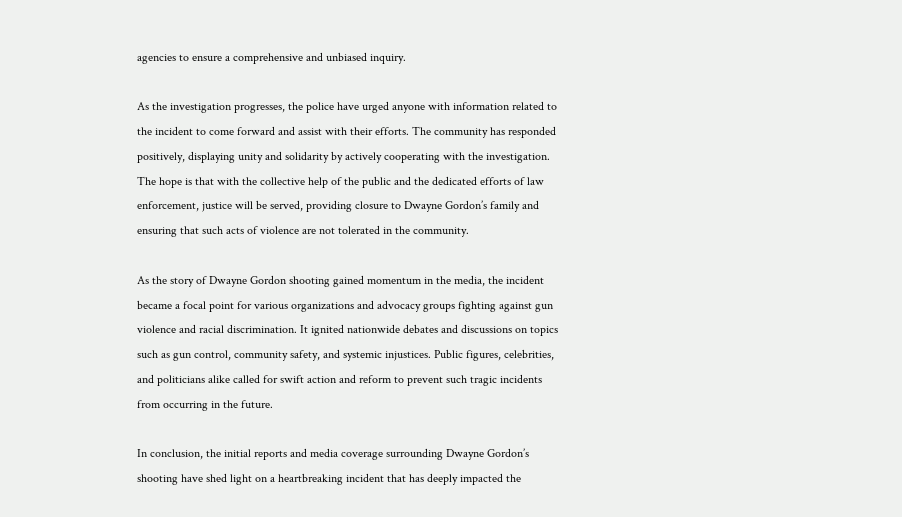agencies to ensure a comprehensive and unbiased inquiry.

As the investigation progresses, the police have urged anyone with information related to the incident to come forward and assist with their efforts. The community has responded positively, displaying unity and solidarity by actively cooperating with the investigation. The hope is that with the collective help of the public and the dedicated efforts of law enforcement, justice will be served, providing closure to Dwayne Gordon’s family and ensuring that such acts of violence are not tolerated in the community.

As the story of Dwayne Gordon shooting gained momentum in the media, the incident became a focal point for various organizations and advocacy groups fighting against gun violence and racial discrimination. It ignited nationwide debates and discussions on topics such as gun control, community safety, and systemic injustices. Public figures, celebrities, and politicians alike called for swift action and reform to prevent such tragic incidents from occurring in the future.

In conclusion, the initial reports and media coverage surrounding Dwayne Gordon’s shooting have shed light on a heartbreaking incident that has deeply impacted the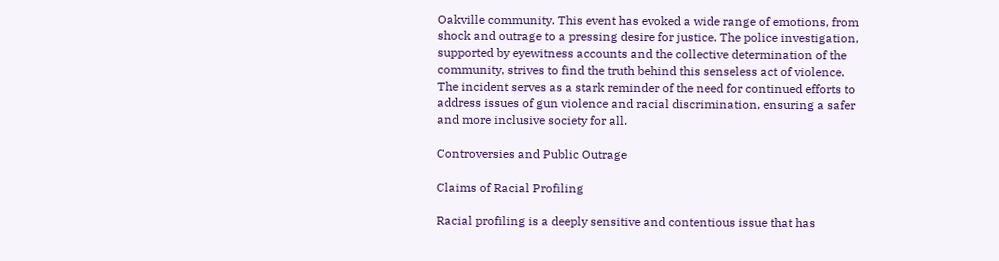Oakville community. This event has evoked a wide range of emotions, from shock and outrage to a pressing desire for justice. The police investigation, supported by eyewitness accounts and the collective determination of the community, strives to find the truth behind this senseless act of violence. The incident serves as a stark reminder of the need for continued efforts to address issues of gun violence and racial discrimination, ensuring a safer and more inclusive society for all.

Controversies and Public Outrage

Claims of Racial Profiling

Racial profiling is a deeply sensitive and contentious issue that has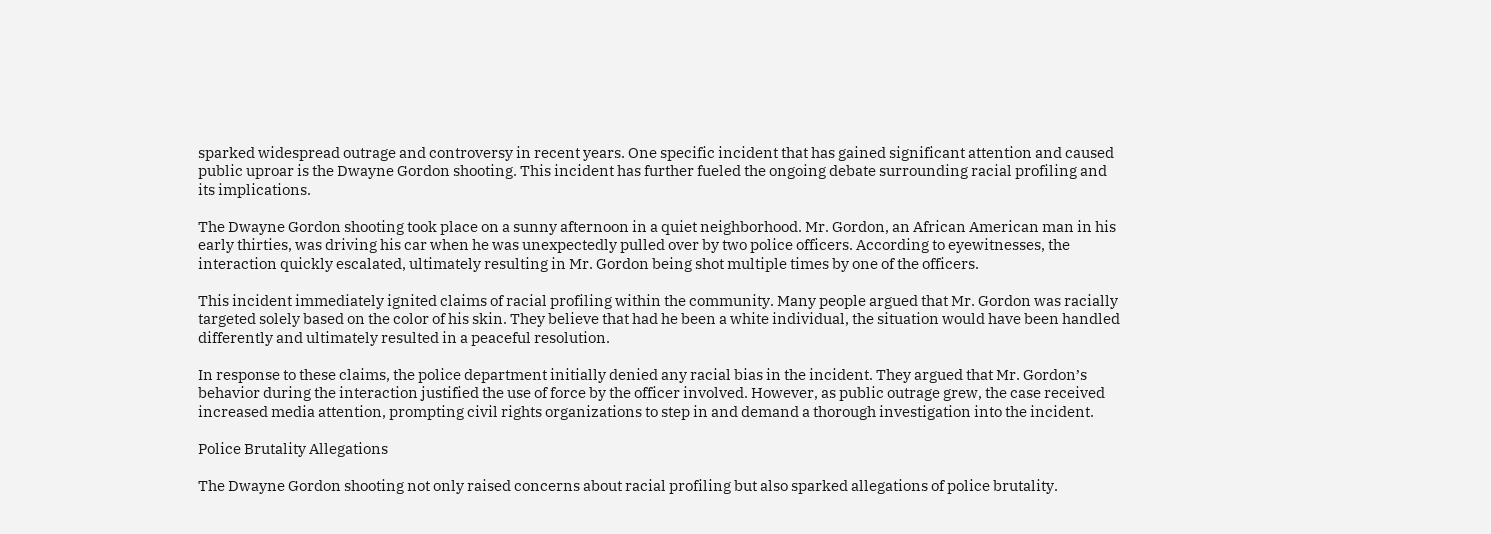sparked widespread outrage and controversy in recent years. One specific incident that has gained significant attention and caused public uproar is the Dwayne Gordon shooting. This incident has further fueled the ongoing debate surrounding racial profiling and its implications.

The Dwayne Gordon shooting took place on a sunny afternoon in a quiet neighborhood. Mr. Gordon, an African American man in his early thirties, was driving his car when he was unexpectedly pulled over by two police officers. According to eyewitnesses, the interaction quickly escalated, ultimately resulting in Mr. Gordon being shot multiple times by one of the officers.

This incident immediately ignited claims of racial profiling within the community. Many people argued that Mr. Gordon was racially targeted solely based on the color of his skin. They believe that had he been a white individual, the situation would have been handled differently and ultimately resulted in a peaceful resolution.

In response to these claims, the police department initially denied any racial bias in the incident. They argued that Mr. Gordon’s behavior during the interaction justified the use of force by the officer involved. However, as public outrage grew, the case received increased media attention, prompting civil rights organizations to step in and demand a thorough investigation into the incident.

Police Brutality Allegations

The Dwayne Gordon shooting not only raised concerns about racial profiling but also sparked allegations of police brutality.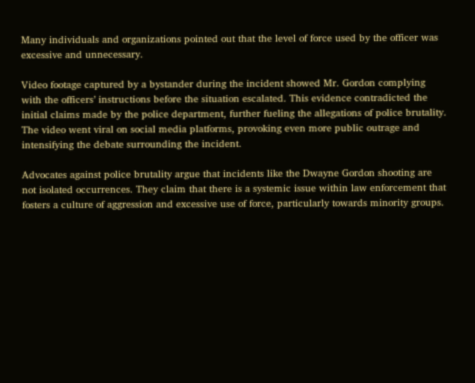Many individuals and organizations pointed out that the level of force used by the officer was excessive and unnecessary.

Video footage captured by a bystander during the incident showed Mr. Gordon complying with the officers’ instructions before the situation escalated. This evidence contradicted the initial claims made by the police department, further fueling the allegations of police brutality. The video went viral on social media platforms, provoking even more public outrage and intensifying the debate surrounding the incident.

Advocates against police brutality argue that incidents like the Dwayne Gordon shooting are not isolated occurrences. They claim that there is a systemic issue within law enforcement that fosters a culture of aggression and excessive use of force, particularly towards minority groups.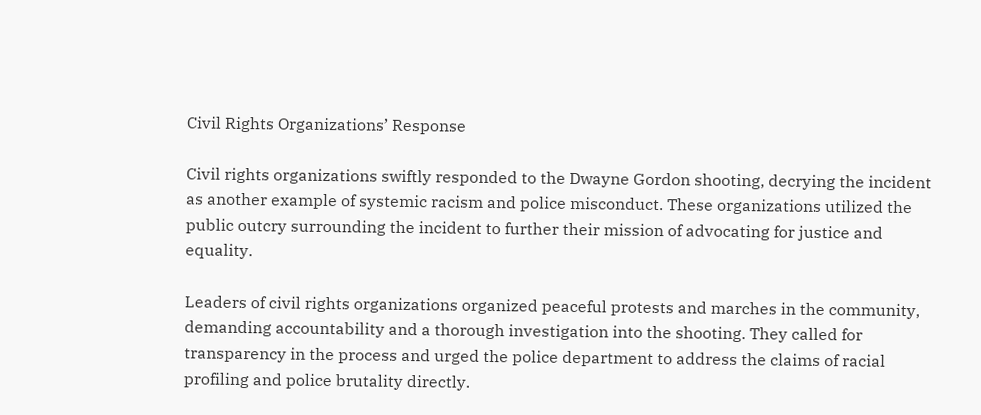Civil Rights Organizations’ Response

Civil rights organizations swiftly responded to the Dwayne Gordon shooting, decrying the incident as another example of systemic racism and police misconduct. These organizations utilized the public outcry surrounding the incident to further their mission of advocating for justice and equality.

Leaders of civil rights organizations organized peaceful protests and marches in the community, demanding accountability and a thorough investigation into the shooting. They called for transparency in the process and urged the police department to address the claims of racial profiling and police brutality directly.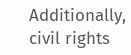Additionally, civil rights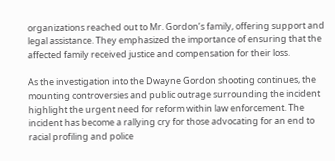organizations reached out to Mr. Gordon’s family, offering support and legal assistance. They emphasized the importance of ensuring that the affected family received justice and compensation for their loss.

As the investigation into the Dwayne Gordon shooting continues, the mounting controversies and public outrage surrounding the incident highlight the urgent need for reform within law enforcement. The incident has become a rallying cry for those advocating for an end to racial profiling and police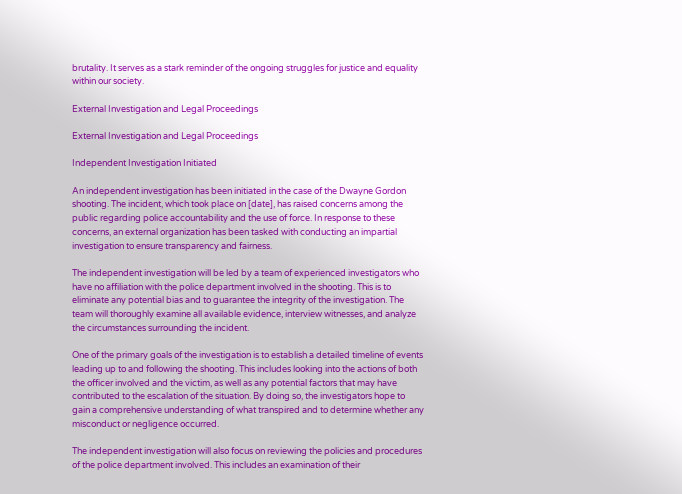brutality. It serves as a stark reminder of the ongoing struggles for justice and equality within our society.

External Investigation and Legal Proceedings

External Investigation and Legal Proceedings

Independent Investigation Initiated

An independent investigation has been initiated in the case of the Dwayne Gordon shooting. The incident, which took place on [date], has raised concerns among the public regarding police accountability and the use of force. In response to these concerns, an external organization has been tasked with conducting an impartial investigation to ensure transparency and fairness.

The independent investigation will be led by a team of experienced investigators who have no affiliation with the police department involved in the shooting. This is to eliminate any potential bias and to guarantee the integrity of the investigation. The team will thoroughly examine all available evidence, interview witnesses, and analyze the circumstances surrounding the incident.

One of the primary goals of the investigation is to establish a detailed timeline of events leading up to and following the shooting. This includes looking into the actions of both the officer involved and the victim, as well as any potential factors that may have contributed to the escalation of the situation. By doing so, the investigators hope to gain a comprehensive understanding of what transpired and to determine whether any misconduct or negligence occurred.

The independent investigation will also focus on reviewing the policies and procedures of the police department involved. This includes an examination of their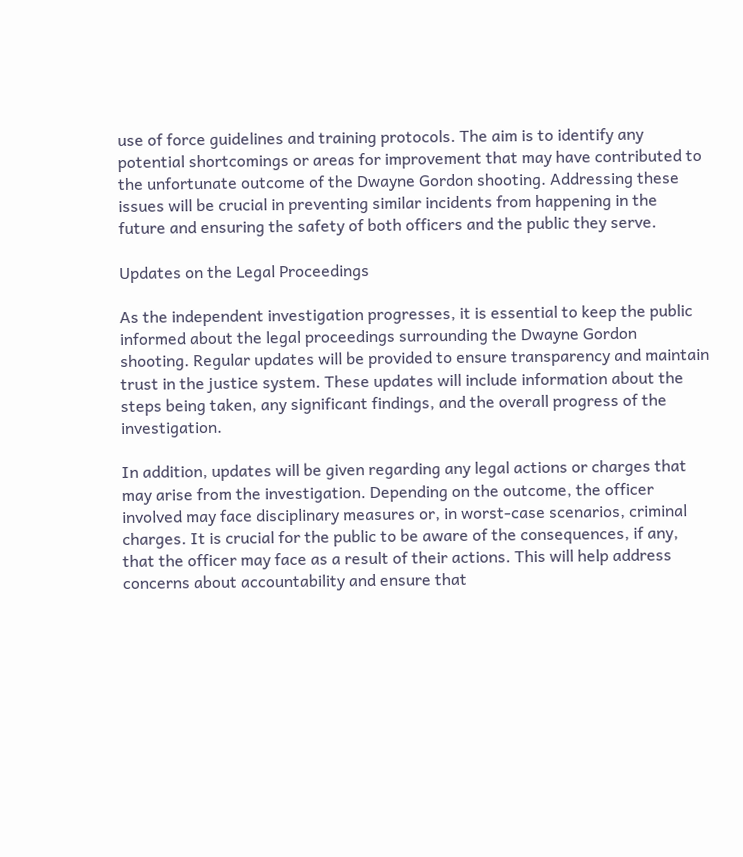use of force guidelines and training protocols. The aim is to identify any potential shortcomings or areas for improvement that may have contributed to the unfortunate outcome of the Dwayne Gordon shooting. Addressing these issues will be crucial in preventing similar incidents from happening in the future and ensuring the safety of both officers and the public they serve.

Updates on the Legal Proceedings

As the independent investigation progresses, it is essential to keep the public informed about the legal proceedings surrounding the Dwayne Gordon shooting. Regular updates will be provided to ensure transparency and maintain trust in the justice system. These updates will include information about the steps being taken, any significant findings, and the overall progress of the investigation.

In addition, updates will be given regarding any legal actions or charges that may arise from the investigation. Depending on the outcome, the officer involved may face disciplinary measures or, in worst-case scenarios, criminal charges. It is crucial for the public to be aware of the consequences, if any, that the officer may face as a result of their actions. This will help address concerns about accountability and ensure that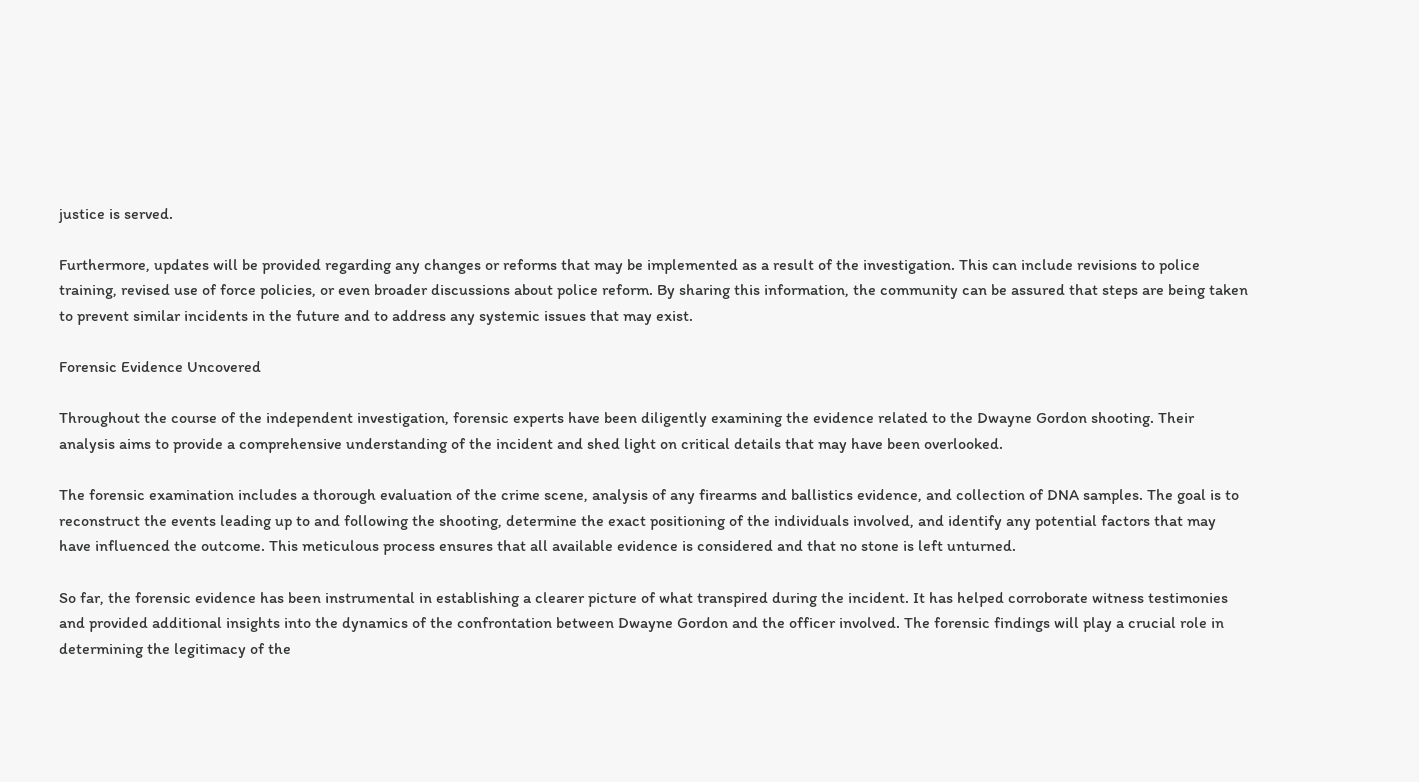justice is served.

Furthermore, updates will be provided regarding any changes or reforms that may be implemented as a result of the investigation. This can include revisions to police training, revised use of force policies, or even broader discussions about police reform. By sharing this information, the community can be assured that steps are being taken to prevent similar incidents in the future and to address any systemic issues that may exist.

Forensic Evidence Uncovered

Throughout the course of the independent investigation, forensic experts have been diligently examining the evidence related to the Dwayne Gordon shooting. Their analysis aims to provide a comprehensive understanding of the incident and shed light on critical details that may have been overlooked.

The forensic examination includes a thorough evaluation of the crime scene, analysis of any firearms and ballistics evidence, and collection of DNA samples. The goal is to reconstruct the events leading up to and following the shooting, determine the exact positioning of the individuals involved, and identify any potential factors that may have influenced the outcome. This meticulous process ensures that all available evidence is considered and that no stone is left unturned.

So far, the forensic evidence has been instrumental in establishing a clearer picture of what transpired during the incident. It has helped corroborate witness testimonies and provided additional insights into the dynamics of the confrontation between Dwayne Gordon and the officer involved. The forensic findings will play a crucial role in determining the legitimacy of the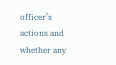officer’s actions and whether any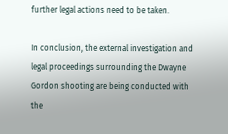further legal actions need to be taken.

In conclusion, the external investigation and legal proceedings surrounding the Dwayne Gordon shooting are being conducted with the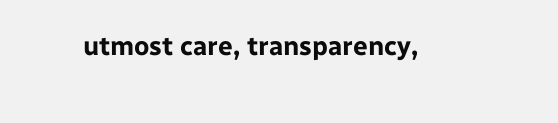utmost care, transparency,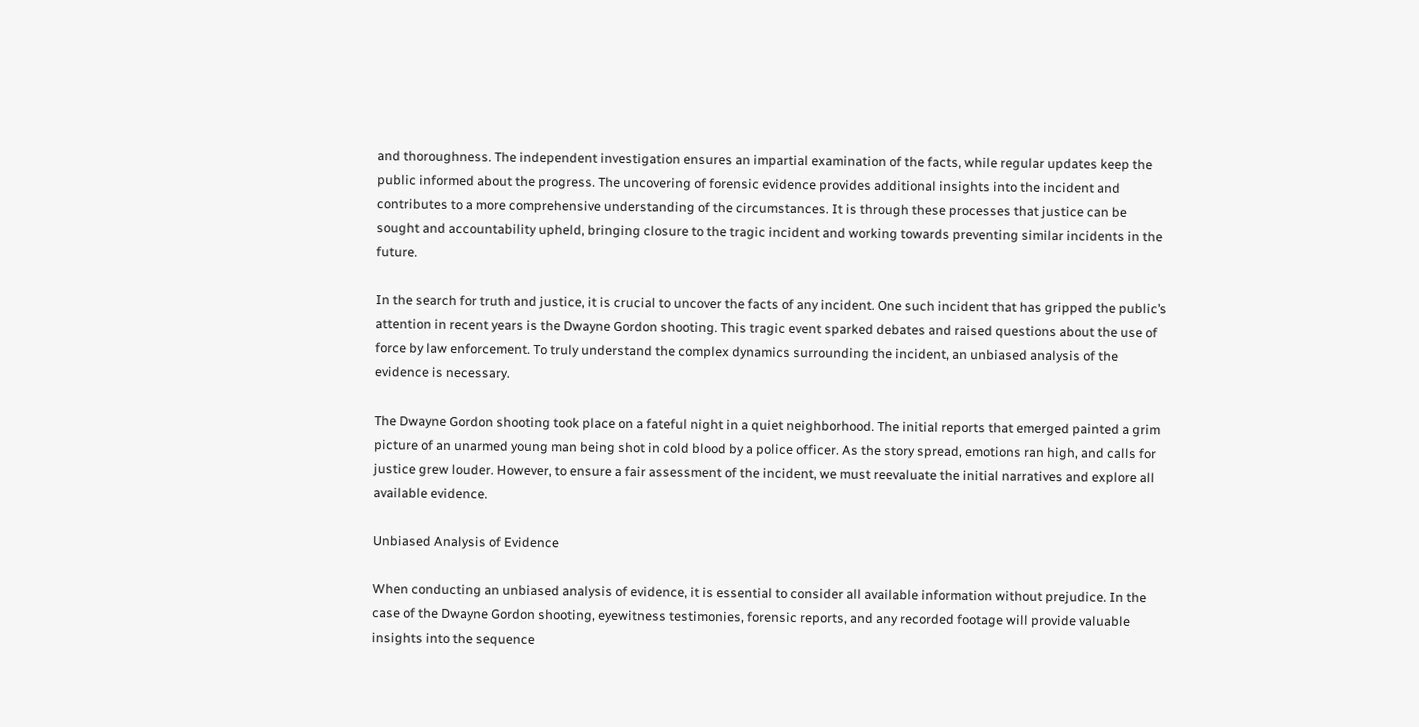and thoroughness. The independent investigation ensures an impartial examination of the facts, while regular updates keep the public informed about the progress. The uncovering of forensic evidence provides additional insights into the incident and contributes to a more comprehensive understanding of the circumstances. It is through these processes that justice can be sought and accountability upheld, bringing closure to the tragic incident and working towards preventing similar incidents in the future.

In the search for truth and justice, it is crucial to uncover the facts of any incident. One such incident that has gripped the public’s attention in recent years is the Dwayne Gordon shooting. This tragic event sparked debates and raised questions about the use of force by law enforcement. To truly understand the complex dynamics surrounding the incident, an unbiased analysis of the evidence is necessary.

The Dwayne Gordon shooting took place on a fateful night in a quiet neighborhood. The initial reports that emerged painted a grim picture of an unarmed young man being shot in cold blood by a police officer. As the story spread, emotions ran high, and calls for justice grew louder. However, to ensure a fair assessment of the incident, we must reevaluate the initial narratives and explore all available evidence.

Unbiased Analysis of Evidence

When conducting an unbiased analysis of evidence, it is essential to consider all available information without prejudice. In the case of the Dwayne Gordon shooting, eyewitness testimonies, forensic reports, and any recorded footage will provide valuable insights into the sequence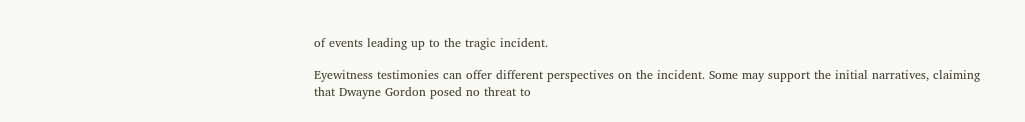of events leading up to the tragic incident.

Eyewitness testimonies can offer different perspectives on the incident. Some may support the initial narratives, claiming that Dwayne Gordon posed no threat to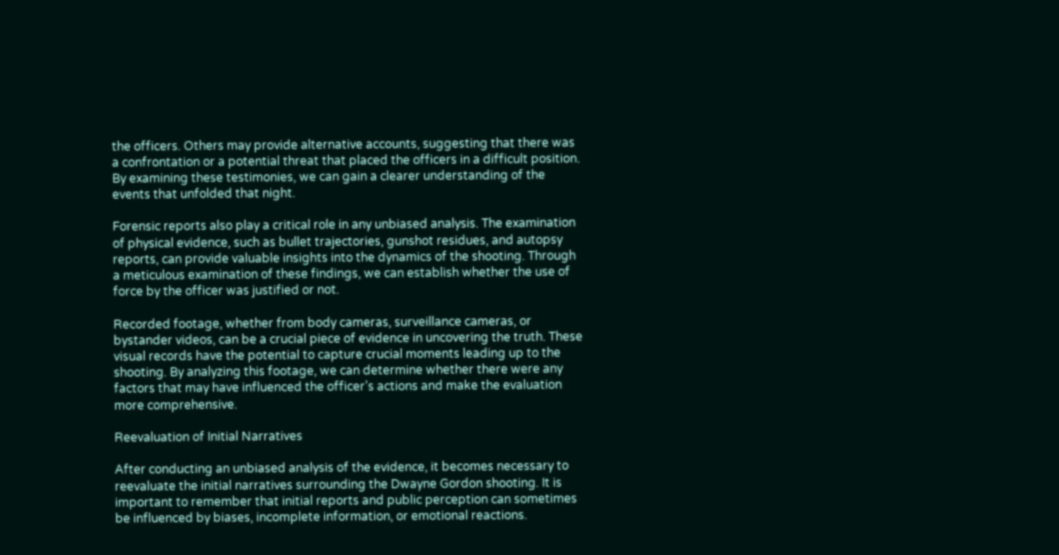the officers. Others may provide alternative accounts, suggesting that there was a confrontation or a potential threat that placed the officers in a difficult position. By examining these testimonies, we can gain a clearer understanding of the events that unfolded that night.

Forensic reports also play a critical role in any unbiased analysis. The examination of physical evidence, such as bullet trajectories, gunshot residues, and autopsy reports, can provide valuable insights into the dynamics of the shooting. Through a meticulous examination of these findings, we can establish whether the use of force by the officer was justified or not.

Recorded footage, whether from body cameras, surveillance cameras, or bystander videos, can be a crucial piece of evidence in uncovering the truth. These visual records have the potential to capture crucial moments leading up to the shooting. By analyzing this footage, we can determine whether there were any factors that may have influenced the officer’s actions and make the evaluation more comprehensive.

Reevaluation of Initial Narratives

After conducting an unbiased analysis of the evidence, it becomes necessary to reevaluate the initial narratives surrounding the Dwayne Gordon shooting. It is important to remember that initial reports and public perception can sometimes be influenced by biases, incomplete information, or emotional reactions.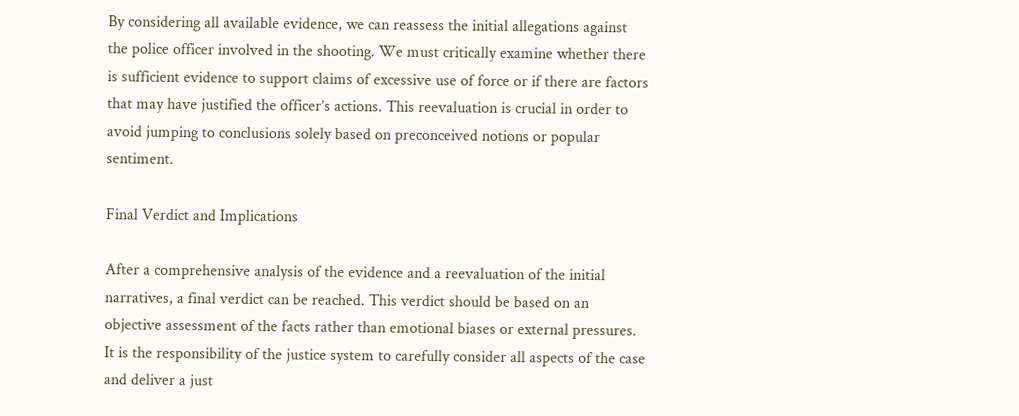By considering all available evidence, we can reassess the initial allegations against the police officer involved in the shooting. We must critically examine whether there is sufficient evidence to support claims of excessive use of force or if there are factors that may have justified the officer’s actions. This reevaluation is crucial in order to avoid jumping to conclusions solely based on preconceived notions or popular sentiment.

Final Verdict and Implications

After a comprehensive analysis of the evidence and a reevaluation of the initial narratives, a final verdict can be reached. This verdict should be based on an objective assessment of the facts rather than emotional biases or external pressures. It is the responsibility of the justice system to carefully consider all aspects of the case and deliver a just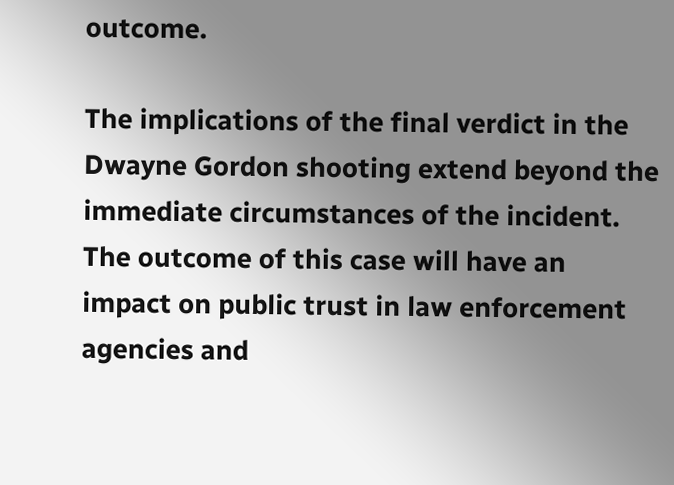outcome.

The implications of the final verdict in the Dwayne Gordon shooting extend beyond the immediate circumstances of the incident. The outcome of this case will have an impact on public trust in law enforcement agencies and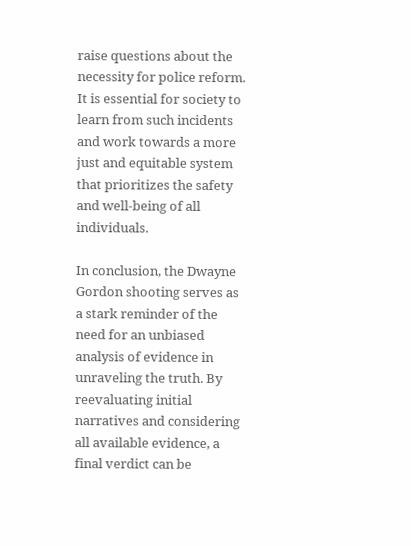raise questions about the necessity for police reform. It is essential for society to learn from such incidents and work towards a more just and equitable system that prioritizes the safety and well-being of all individuals.

In conclusion, the Dwayne Gordon shooting serves as a stark reminder of the need for an unbiased analysis of evidence in unraveling the truth. By reevaluating initial narratives and considering all available evidence, a final verdict can be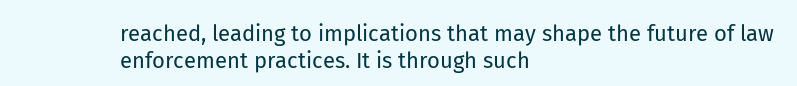reached, leading to implications that may shape the future of law enforcement practices. It is through such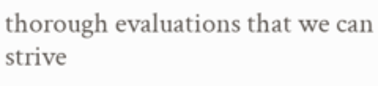thorough evaluations that we can strive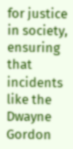for justice in society, ensuring that incidents like the Dwayne Gordon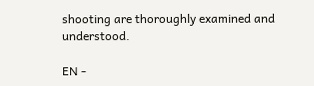shooting are thoroughly examined and understood.

EN -